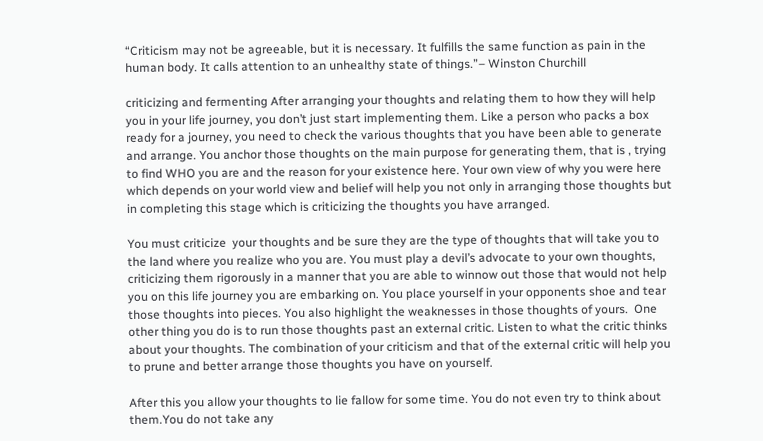“Criticism may not be agreeable, but it is necessary. It fulfills the same function as pain in the human body. It calls attention to an unhealthy state of things.”– Winston Churchill

criticizing and fermenting After arranging your thoughts and relating them to how they will help you in your life journey, you don’t just start implementing them. Like a person who packs a box ready for a journey, you need to check the various thoughts that you have been able to generate and arrange. You anchor those thoughts on the main purpose for generating them, that is , trying to find WHO you are and the reason for your existence here. Your own view of why you were here which depends on your world view and belief will help you not only in arranging those thoughts but in completing this stage which is criticizing the thoughts you have arranged.

You must criticize  your thoughts and be sure they are the type of thoughts that will take you to the land where you realize who you are. You must play a devil’s advocate to your own thoughts, criticizing them rigorously in a manner that you are able to winnow out those that would not help you on this life journey you are embarking on. You place yourself in your opponents shoe and tear those thoughts into pieces. You also highlight the weaknesses in those thoughts of yours.  One other thing you do is to run those thoughts past an external critic. Listen to what the critic thinks about your thoughts. The combination of your criticism and that of the external critic will help you to prune and better arrange those thoughts you have on yourself.

After this you allow your thoughts to lie fallow for some time. You do not even try to think about them.You do not take any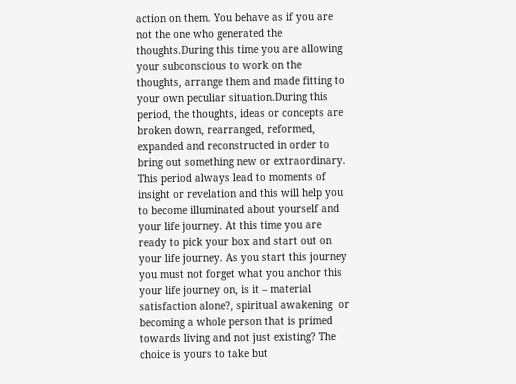action on them. You behave as if you are not the one who generated the thoughts.During this time you are allowing your subconscious to work on the thoughts, arrange them and made fitting to your own peculiar situation.During this period, the thoughts, ideas or concepts are broken down, rearranged, reformed, expanded and reconstructed in order to bring out something new or extraordinary. This period always lead to moments of insight or revelation and this will help you to become illuminated about yourself and your life journey. At this time you are ready to pick your box and start out on your life journey. As you start this journey you must not forget what you anchor this your life journey on, is it – material satisfaction alone?, spiritual awakening  or becoming a whole person that is primed towards living and not just existing? The choice is yours to take but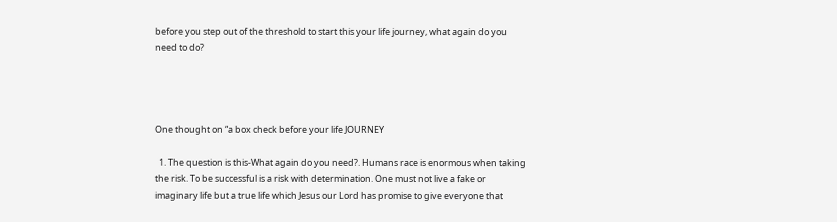before you step out of the threshold to start this your life journey, what again do you need to do?




One thought on “a box check before your life JOURNEY

  1. The question is this-What again do you need?. Humans race is enormous when taking the risk. To be successful is a risk with determination. One must not live a fake or imaginary life but a true life which Jesus our Lord has promise to give everyone that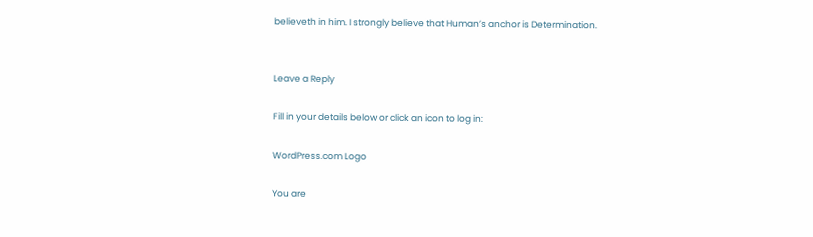believeth in him. I strongly believe that Human’s anchor is Determination.


Leave a Reply

Fill in your details below or click an icon to log in:

WordPress.com Logo

You are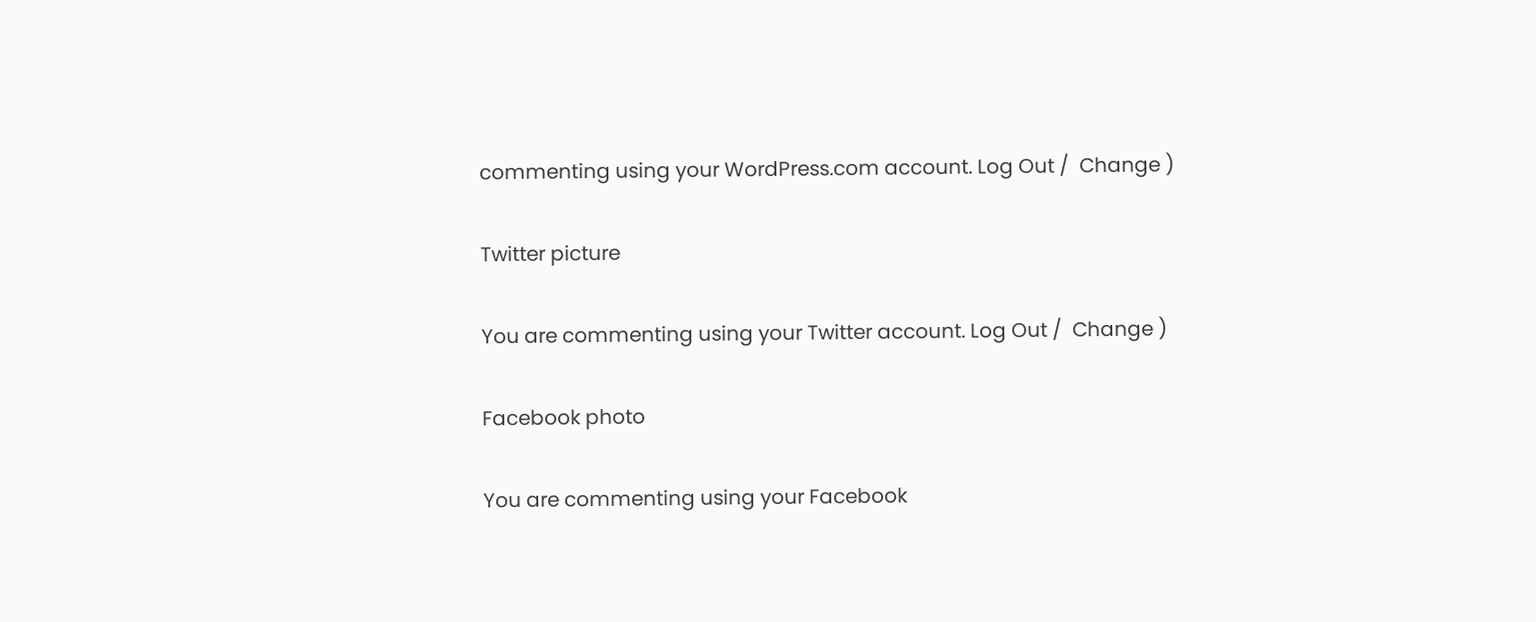commenting using your WordPress.com account. Log Out /  Change )

Twitter picture

You are commenting using your Twitter account. Log Out /  Change )

Facebook photo

You are commenting using your Facebook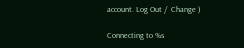account. Log Out /  Change )

Connecting to %s